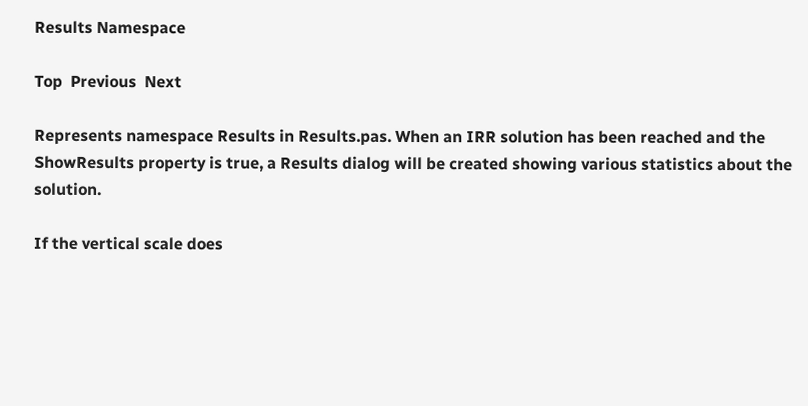Results Namespace

Top  Previous  Next

Represents namespace Results in Results.pas. When an IRR solution has been reached and the ShowResults property is true, a Results dialog will be created showing various statistics about the solution.

If the vertical scale does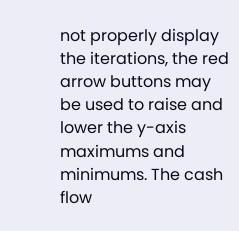not properly display the iterations, the red arrow buttons may be used to raise and lower the y-axis maximums and minimums. The cash flow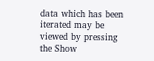data which has been iterated may be viewed by pressing the Show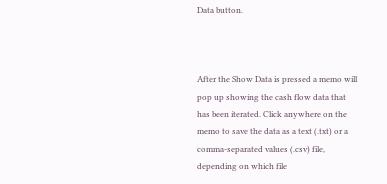Data button.



After the Show Data is pressed a memo will pop up showing the cash flow data that has been iterated. Click anywhere on the memo to save the data as a text (.txt) or a comma-separated values (.csv) file, depending on which file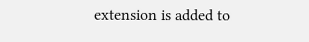extension is added to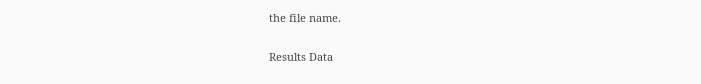the file name.

Results Data